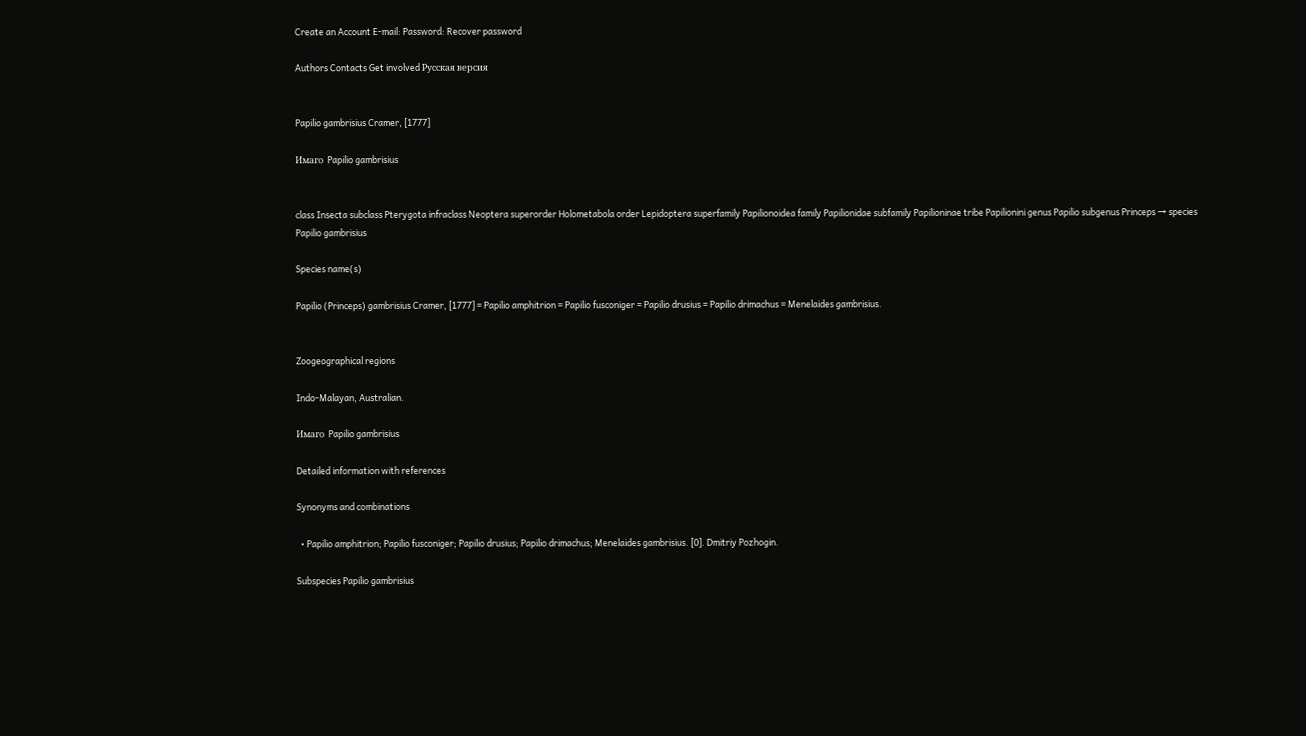Create an Account E-mail: Password: Recover password

Authors Contacts Get involved Русская версия


Papilio gambrisius Cramer, [1777]

Имаго  Papilio gambrisius


class Insecta subclass Pterygota infraclass Neoptera superorder Holometabola order Lepidoptera superfamily Papilionoidea family Papilionidae subfamily Papilioninae tribe Papilionini genus Papilio subgenus Princeps → species Papilio gambrisius

Species name(s)

Papilio (Princeps) gambrisius Cramer, [1777] = Papilio amphitrion = Papilio fusconiger = Papilio drusius = Papilio drimachus = Menelaides gambrisius.


Zoogeographical regions

Indo-Malayan, Australian.

Имаго  Papilio gambrisius

Detailed information with references

Synonyms and combinations

  • Papilio amphitrion; Papilio fusconiger; Papilio drusius; Papilio drimachus; Menelaides gambrisius. [0]. Dmitriy Pozhogin.

Subspecies Papilio gambrisius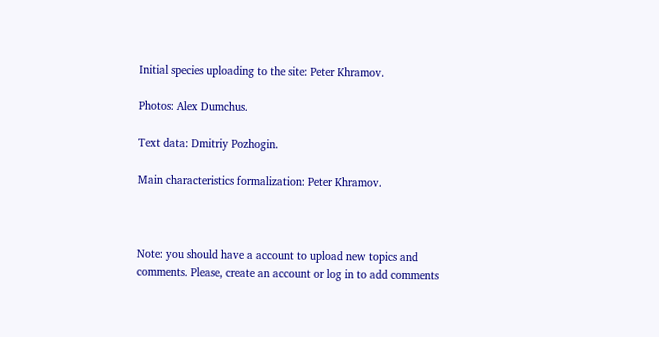Initial species uploading to the site: Peter Khramov.

Photos: Alex Dumchus.

Text data: Dmitriy Pozhogin.

Main characteristics formalization: Peter Khramov.



Note: you should have a account to upload new topics and comments. Please, create an account or log in to add comments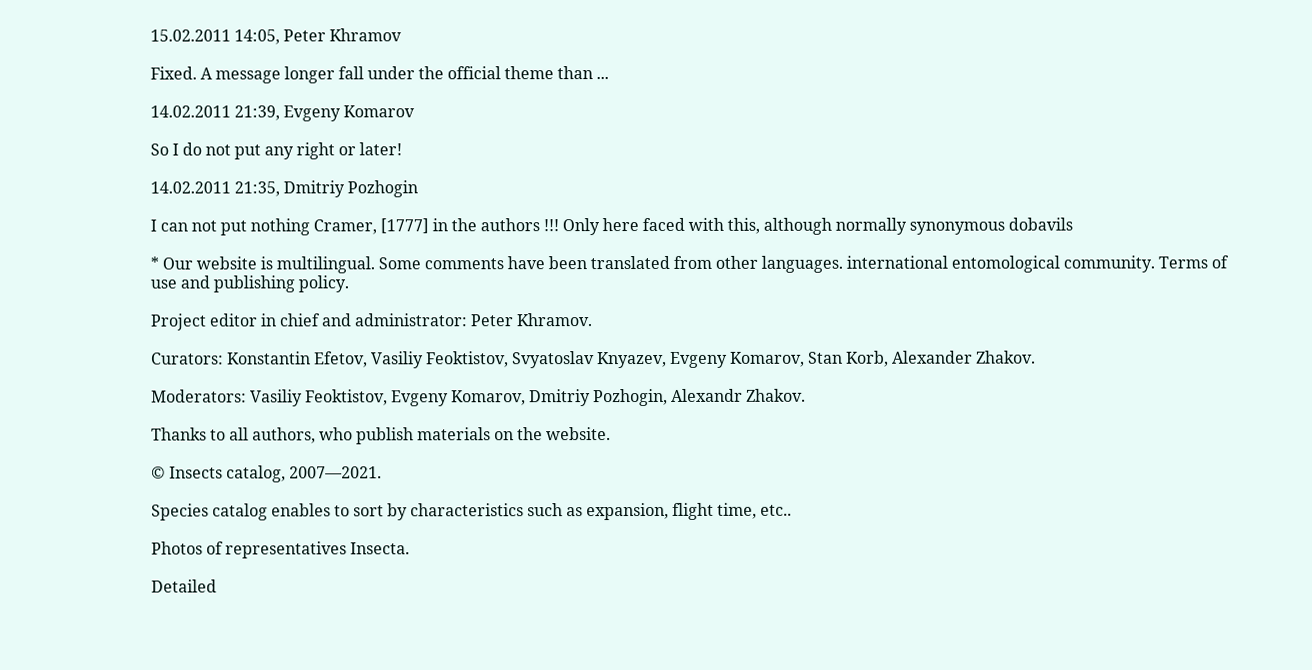15.02.2011 14:05, Peter Khramov

Fixed. A message longer fall under the official theme than ...

14.02.2011 21:39, Evgeny Komarov

So I do not put any right or later!

14.02.2011 21:35, Dmitriy Pozhogin

I can not put nothing Cramer, [1777] in the authors !!! Only here faced with this, although normally synonymous dobavils

* Our website is multilingual. Some comments have been translated from other languages. international entomological community. Terms of use and publishing policy.

Project editor in chief and administrator: Peter Khramov.

Curators: Konstantin Efetov, Vasiliy Feoktistov, Svyatoslav Knyazev, Evgeny Komarov, Stan Korb, Alexander Zhakov.

Moderators: Vasiliy Feoktistov, Evgeny Komarov, Dmitriy Pozhogin, Alexandr Zhakov.

Thanks to all authors, who publish materials on the website.

© Insects catalog, 2007—2021.

Species catalog enables to sort by characteristics such as expansion, flight time, etc..

Photos of representatives Insecta.

Detailed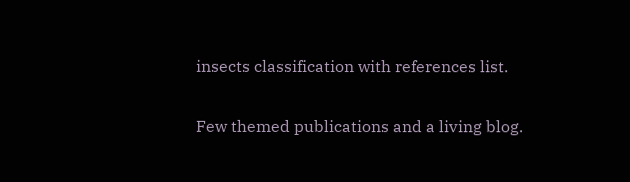insects classification with references list.

Few themed publications and a living blog.